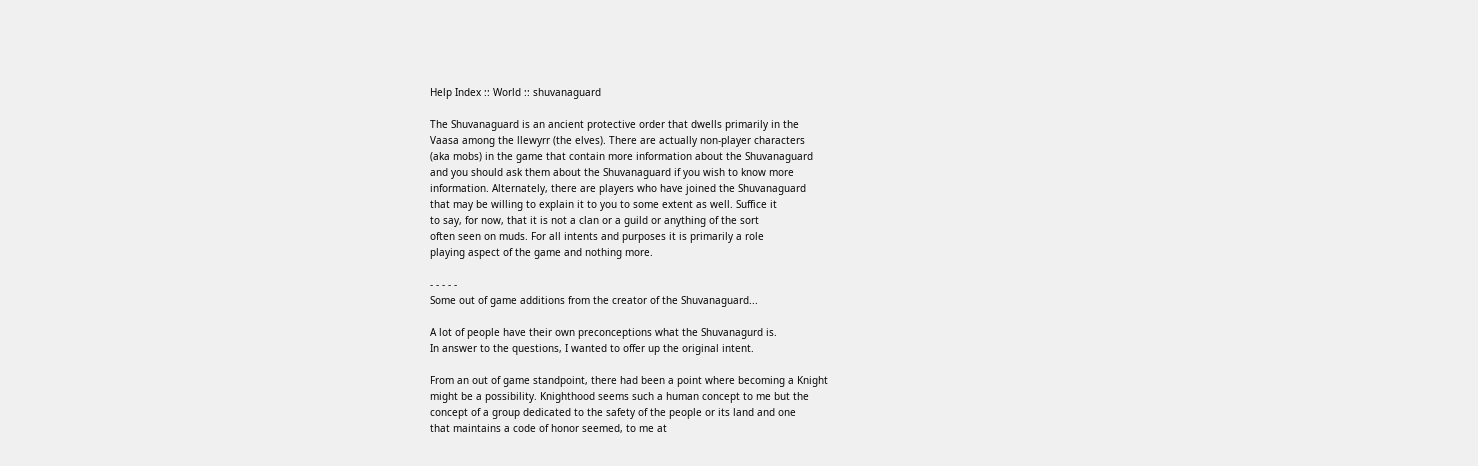Help Index :: World :: shuvanaguard

The Shuvanaguard is an ancient protective order that dwells primarily in the
Vaasa among the llewyrr (the elves). There are actually non-player characters
(aka mobs) in the game that contain more information about the Shuvanaguard
and you should ask them about the Shuvanaguard if you wish to know more
information. Alternately, there are players who have joined the Shuvanaguard
that may be willing to explain it to you to some extent as well. Suffice it
to say, for now, that it is not a clan or a guild or anything of the sort
often seen on muds. For all intents and purposes it is primarily a role
playing aspect of the game and nothing more.

- - - - -
Some out of game additions from the creator of the Shuvanaguard...

A lot of people have their own preconceptions what the Shuvanagurd is.
In answer to the questions, I wanted to offer up the original intent.

From an out of game standpoint, there had been a point where becoming a Knight
might be a possibility. Knighthood seems such a human concept to me but the
concept of a group dedicated to the safety of the people or its land and one
that maintains a code of honor seemed, to me at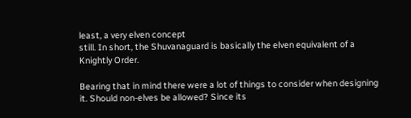least, a very elven concept
still. In short, the Shuvanaguard is basically the elven equivalent of a
Knightly Order.

Bearing that in mind there were a lot of things to consider when designing
it. Should non-elves be allowed? Since its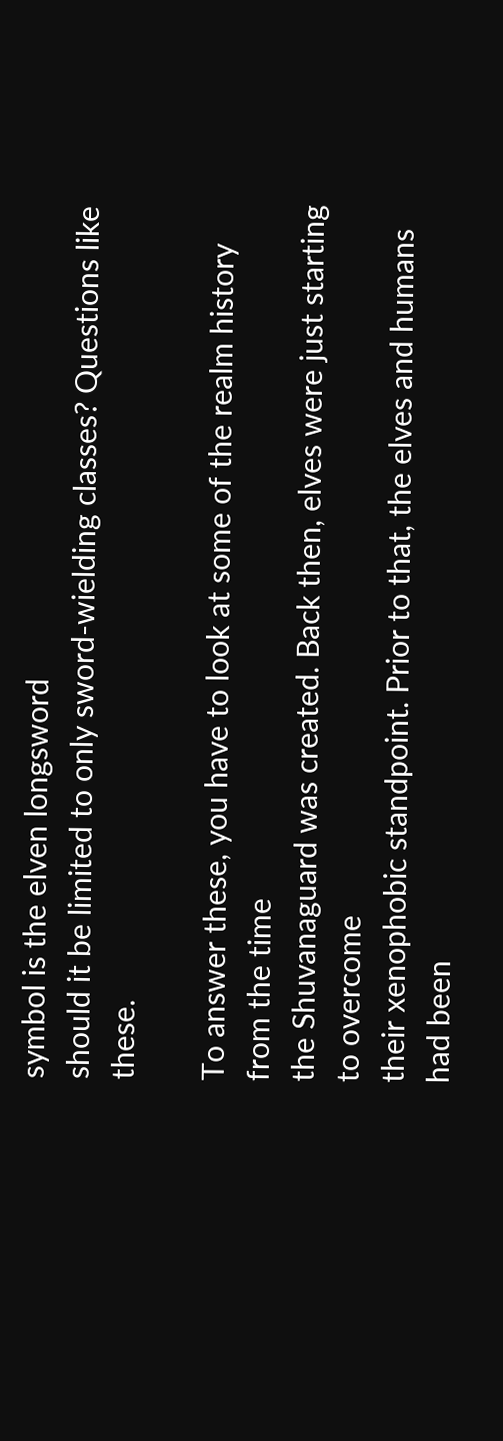symbol is the elven longsword
should it be limited to only sword-wielding classes? Questions like these.

To answer these, you have to look at some of the realm history from the time
the Shuvanaguard was created. Back then, elves were just starting to overcome
their xenophobic standpoint. Prior to that, the elves and humans had been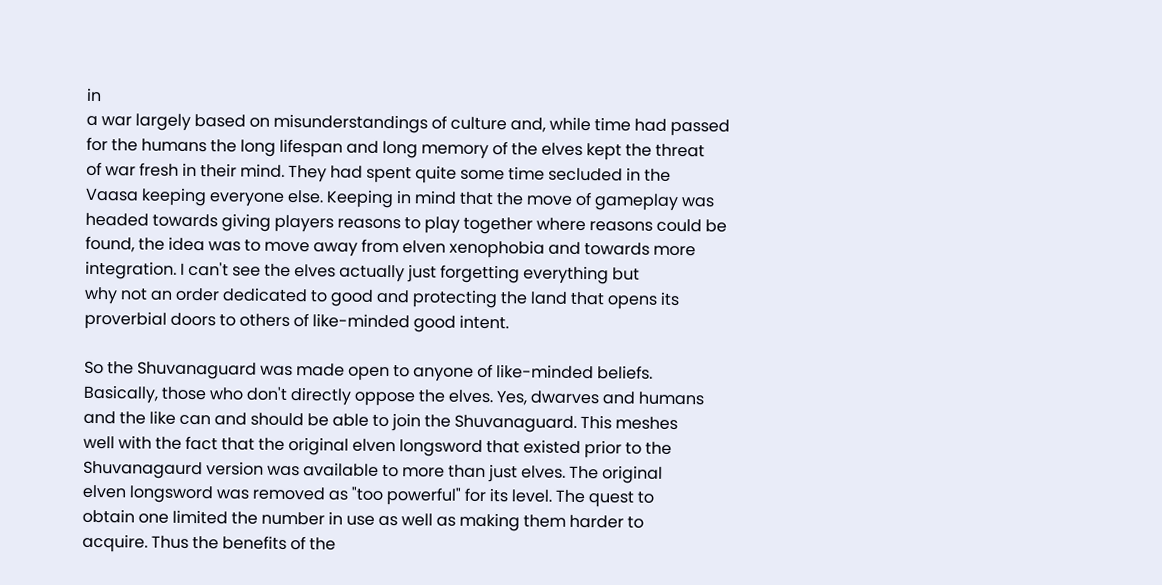in
a war largely based on misunderstandings of culture and, while time had passed
for the humans the long lifespan and long memory of the elves kept the threat
of war fresh in their mind. They had spent quite some time secluded in the
Vaasa keeping everyone else. Keeping in mind that the move of gameplay was
headed towards giving players reasons to play together where reasons could be
found, the idea was to move away from elven xenophobia and towards more
integration. I can't see the elves actually just forgetting everything but
why not an order dedicated to good and protecting the land that opens its
proverbial doors to others of like-minded good intent.

So the Shuvanaguard was made open to anyone of like-minded beliefs.
Basically, those who don't directly oppose the elves. Yes, dwarves and humans
and the like can and should be able to join the Shuvanaguard. This meshes
well with the fact that the original elven longsword that existed prior to the
Shuvanagaurd version was available to more than just elves. The original
elven longsword was removed as "too powerful" for its level. The quest to
obtain one limited the number in use as well as making them harder to
acquire. Thus the benefits of the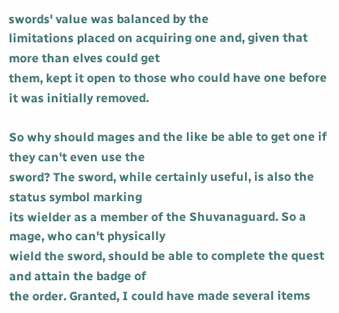swords' value was balanced by the
limitations placed on acquiring one and, given that more than elves could get
them, kept it open to those who could have one before it was initially removed.

So why should mages and the like be able to get one if they can't even use the
sword? The sword, while certainly useful, is also the status symbol marking
its wielder as a member of the Shuvanaguard. So a mage, who can't physically
wield the sword, should be able to complete the quest and attain the badge of
the order. Granted, I could have made several items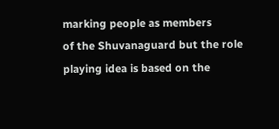marking people as members
of the Shuvanaguard but the role playing idea is based on the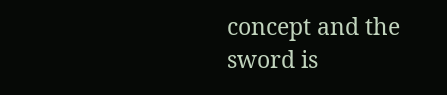concept and the
sword is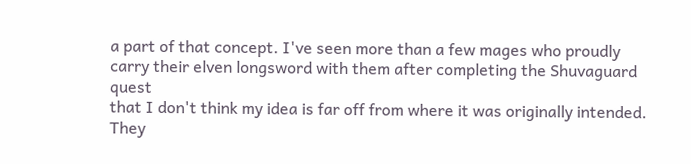a part of that concept. I've seen more than a few mages who proudly
carry their elven longsword with them after completing the Shuvaguard quest
that I don't think my idea is far off from where it was originally intended.
They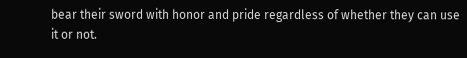bear their sword with honor and pride regardless of whether they can use
it or not.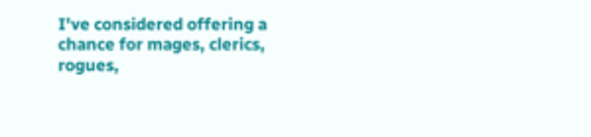I've considered offering a chance for mages, clerics, rogues,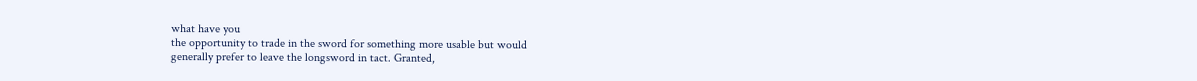what have you
the opportunity to trade in the sword for something more usable but would
generally prefer to leave the longsword in tact. Granted,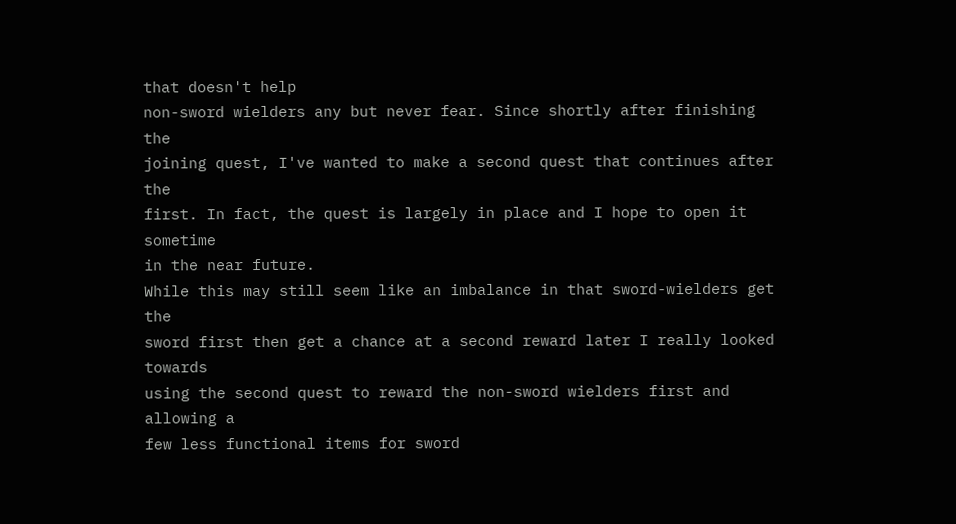that doesn't help
non-sword wielders any but never fear. Since shortly after finishing the
joining quest, I've wanted to make a second quest that continues after the
first. In fact, the quest is largely in place and I hope to open it sometime
in the near future.
While this may still seem like an imbalance in that sword-wielders get the
sword first then get a chance at a second reward later I really looked towards
using the second quest to reward the non-sword wielders first and allowing a
few less functional items for sword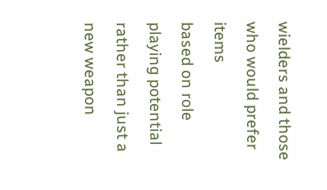wielders and those who would prefer items
based on role playing potential rather than just a new weapon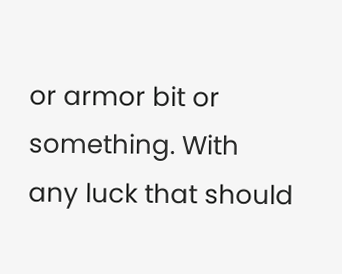or armor bit or
something. With any luck that should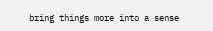bring things more into a sense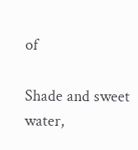of

Shade and sweet water,